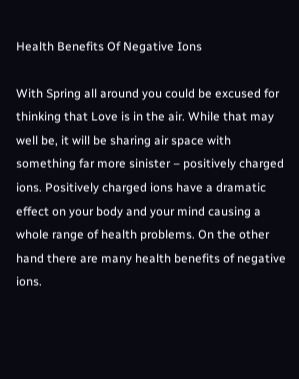Health Benefits Of Negative Ions

With Spring all around you could be excused for thinking that Love is in the air. While that may well be, it will be sharing air space with something far more sinister – positively charged ions. Positively charged ions have a dramatic effect on your body and your mind causing a whole range of health problems. On the other hand there are many health benefits of negative ions.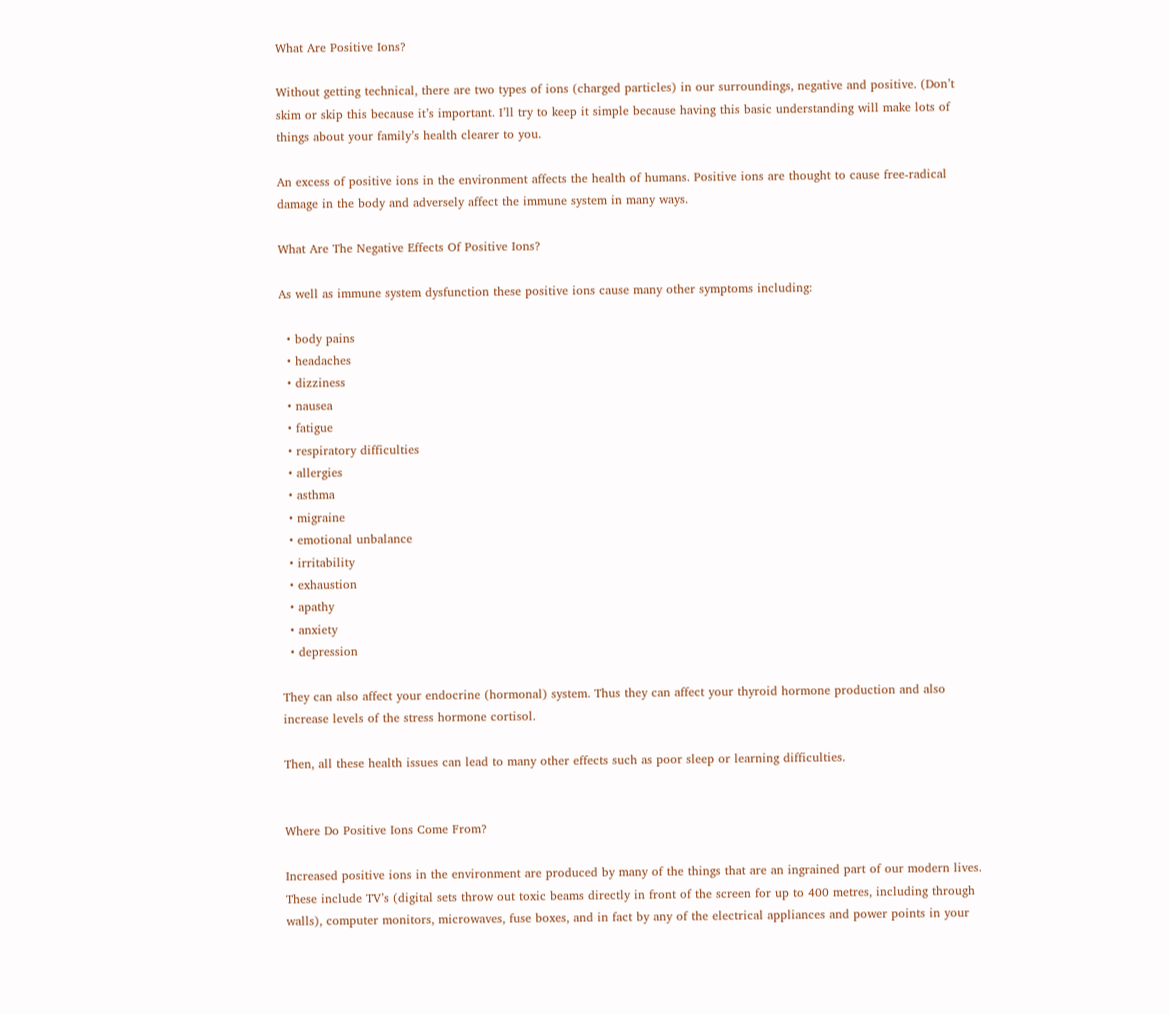What Are Positive Ions?

Without getting technical, there are two types of ions (charged particles) in our surroundings, negative and positive. (Don’t skim or skip this because it’s important. I’ll try to keep it simple because having this basic understanding will make lots of things about your family’s health clearer to you.

An excess of positive ions in the environment affects the health of humans. Positive ions are thought to cause free-radical damage in the body and adversely affect the immune system in many ways.

What Are The Negative Effects Of Positive Ions?

As well as immune system dysfunction these positive ions cause many other symptoms including:

  • body pains
  • headaches
  • dizziness
  • nausea
  • fatigue
  • respiratory difficulties
  • allergies
  • asthma
  • migraine
  • emotional unbalance
  • irritability
  • exhaustion
  • apathy
  • anxiety
  • depression

They can also affect your endocrine (hormonal) system. Thus they can affect your thyroid hormone production and also increase levels of the stress hormone cortisol.

Then, all these health issues can lead to many other effects such as poor sleep or learning difficulties.


Where Do Positive Ions Come From?

Increased positive ions in the environment are produced by many of the things that are an ingrained part of our modern lives. These include TV’s (digital sets throw out toxic beams directly in front of the screen for up to 400 metres, including through walls), computer monitors, microwaves, fuse boxes, and in fact by any of the electrical appliances and power points in your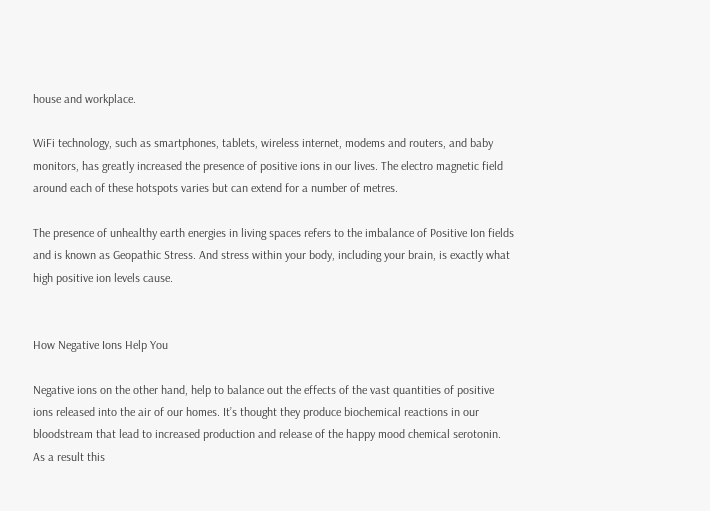house and workplace.

WiFi technology, such as smartphones, tablets, wireless internet, modems and routers, and baby monitors, has greatly increased the presence of positive ions in our lives. The electro magnetic field around each of these hotspots varies but can extend for a number of metres.

The presence of unhealthy earth energies in living spaces refers to the imbalance of Positive Ion fields and is known as Geopathic Stress. And stress within your body, including your brain, is exactly what high positive ion levels cause.


How Negative Ions Help You

Negative ions on the other hand, help to balance out the effects of the vast quantities of positive ions released into the air of our homes. It’s thought they produce biochemical reactions in our bloodstream that lead to increased production and release of the happy mood chemical serotonin. As a result this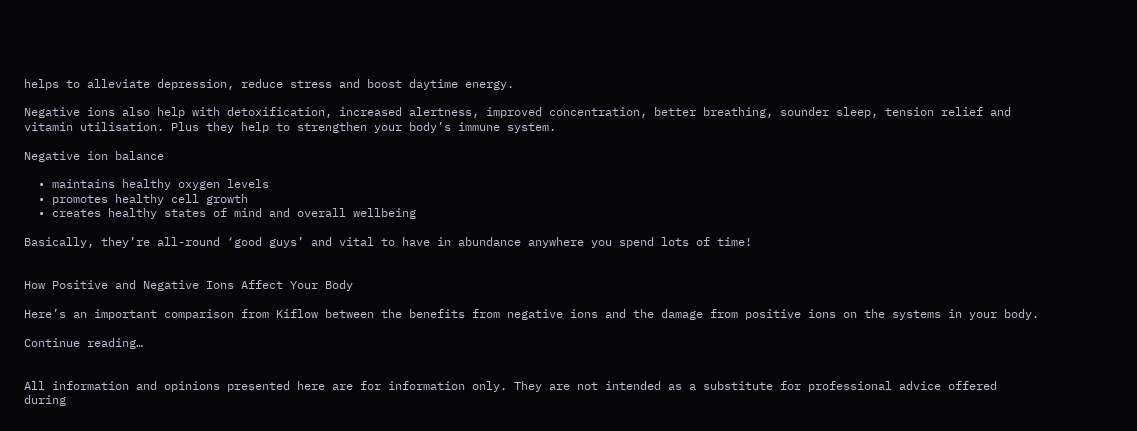helps to alleviate depression, reduce stress and boost daytime energy.

Negative ions also help with detoxification, increased alertness, improved concentration, better breathing, sounder sleep, tension relief and vitamin utilisation. Plus they help to strengthen your body’s immune system.

Negative ion balance

  • maintains healthy oxygen levels
  • promotes healthy cell growth
  • creates healthy states of mind and overall wellbeing

Basically, they’re all-round ‘good guys’ and vital to have in abundance anywhere you spend lots of time!


How Positive and Negative Ions Affect Your Body

Here’s an important comparison from Kiflow between the benefits from negative ions and the damage from positive ions on the systems in your body.

Continue reading…


All information and opinions presented here are for information only. They are not intended as a substitute for professional advice offered during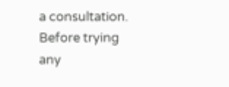a consultation. Before trying any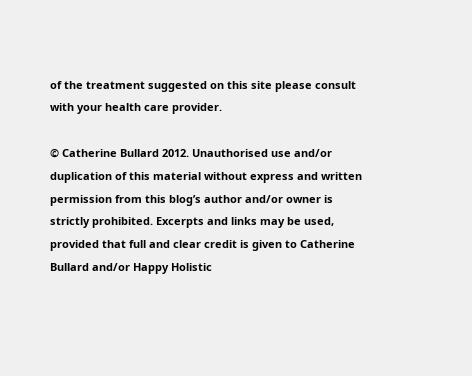of the treatment suggested on this site please consult with your health care provider.

© Catherine Bullard 2012. Unauthorised use and/or duplication of this material without express and written permission from this blog’s author and/or owner is strictly prohibited. Excerpts and links may be used, provided that full and clear credit is given to Catherine Bullard and/or Happy Holistic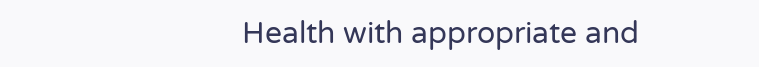Health with appropriate and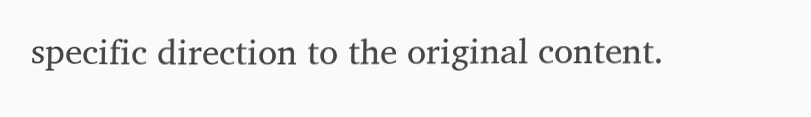specific direction to the original content.